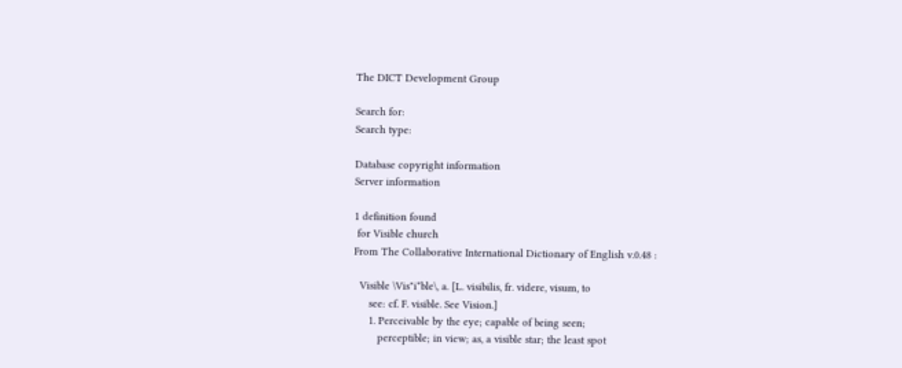The DICT Development Group

Search for:
Search type:

Database copyright information
Server information

1 definition found
 for Visible church
From The Collaborative International Dictionary of English v.0.48 :

  Visible \Vis"i*ble\, a. [L. visibilis, fr. videre, visum, to
     see: cf. F. visible. See Vision.]
     1. Perceivable by the eye; capable of being seen;
        perceptible; in view; as, a visible star; the least spot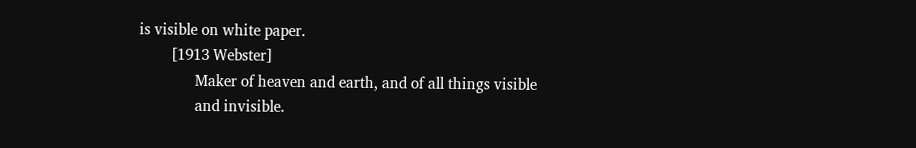is visible on white paper.
        [1913 Webster]
              Maker of heaven and earth, and of all things visible
              and invisible.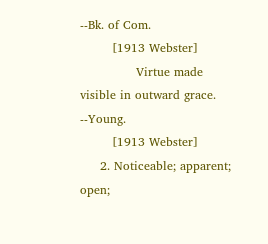--Bk. of Com.
        [1913 Webster]
              Virtue made visible in outward grace. --Young.
        [1913 Webster]
     2. Noticeable; apparent; open;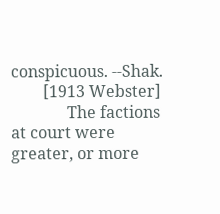conspicuous. --Shak.
        [1913 Webster]
              The factions at court were greater, or more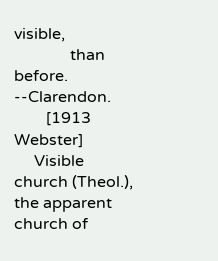visible,
              than before.                          --Clarendon.
        [1913 Webster]
     Visible church (Theol.), the apparent church of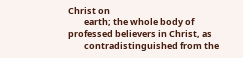Christ on
        earth; the whole body of professed believers in Christ, as
        contradistinguished from the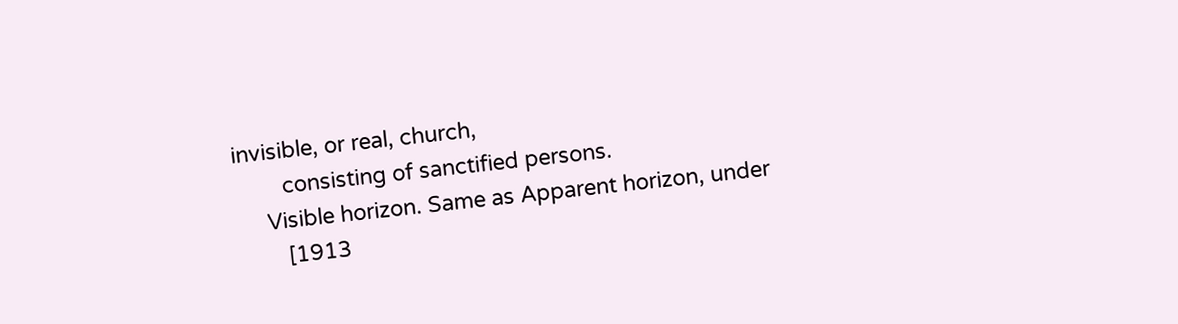invisible, or real, church,
        consisting of sanctified persons.
     Visible horizon. Same as Apparent horizon, under
        [1913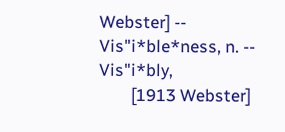Webster] -- Vis"i*ble*ness, n. -- Vis"i*bly,
        [1913 Webster]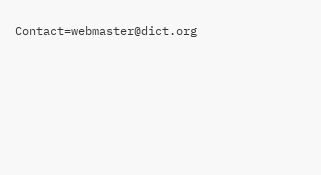Contact=webmaster@dict.org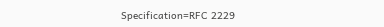Specification=RFC 2229